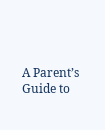A Parent’s Guide to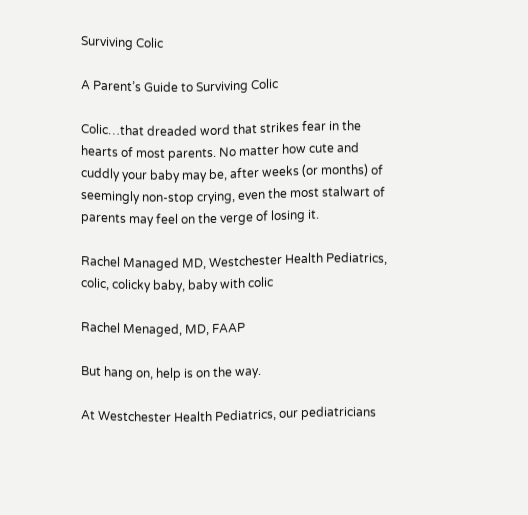Surviving Colic

A Parent’s Guide to Surviving Colic

Colic…that dreaded word that strikes fear in the hearts of most parents. No matter how cute and cuddly your baby may be, after weeks (or months) of seemingly non-stop crying, even the most stalwart of parents may feel on the verge of losing it.

Rachel Managed MD, Westchester Health Pediatrics, colic, colicky baby, baby with colic

Rachel Menaged, MD, FAAP

But hang on, help is on the way.

At Westchester Health Pediatrics, our pediatricians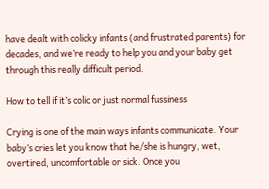have dealt with colicky infants (and frustrated parents) for decades, and we’re ready to help you and your baby get through this really difficult period.

How to tell if it’s colic or just normal fussiness

Crying is one of the main ways infants communicate. Your baby’s cries let you know that he/she is hungry, wet, overtired, uncomfortable or sick. Once you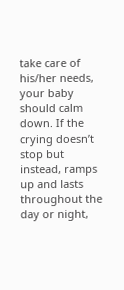take care of his/her needs, your baby should calm down. If the crying doesn’t stop but instead, ramps up and lasts throughout the day or night,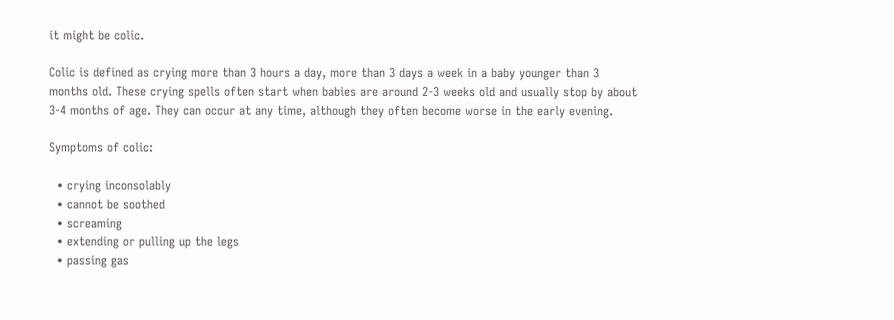it might be colic.

Colic is defined as crying more than 3 hours a day, more than 3 days a week in a baby younger than 3 months old. These crying spells often start when babies are around 2-3 weeks old and usually stop by about 3-4 months of age. They can occur at any time, although they often become worse in the early evening.

Symptoms of colic:

  • crying inconsolably
  • cannot be soothed
  • screaming
  • extending or pulling up the legs
  • passing gas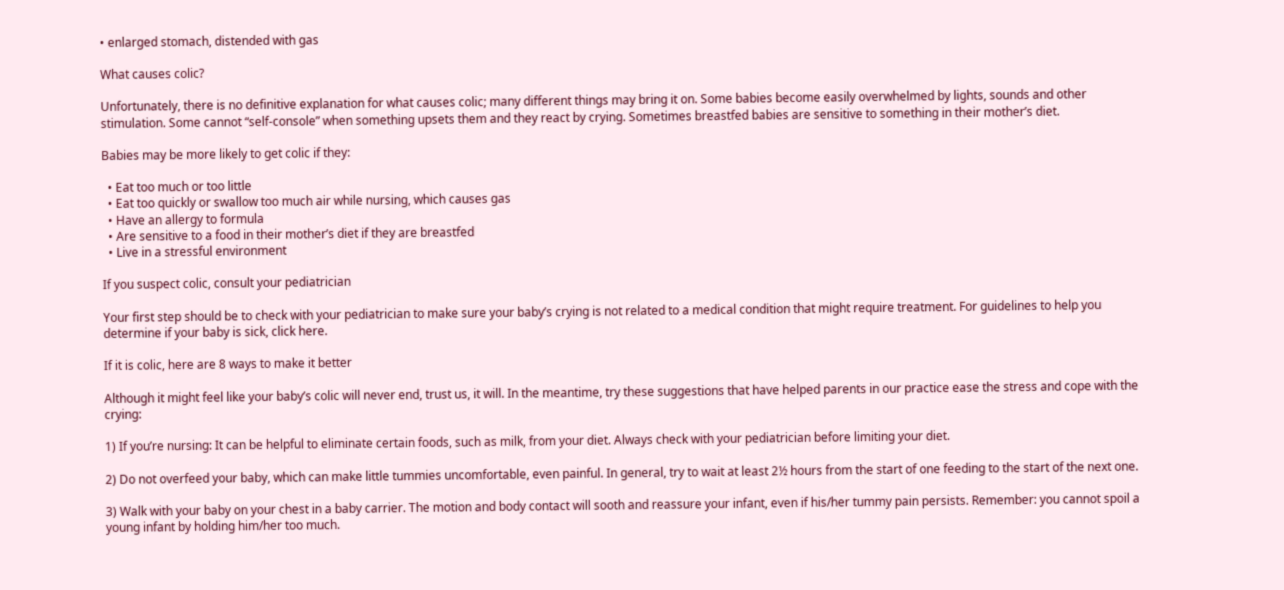• enlarged stomach, distended with gas

What causes colic?

Unfortunately, there is no definitive explanation for what causes colic; many different things may bring it on. Some babies become easily overwhelmed by lights, sounds and other stimulation. Some cannot “self-console” when something upsets them and they react by crying. Sometimes breastfed babies are sensitive to something in their mother’s diet.

Babies may be more likely to get colic if they:

  • Eat too much or too little
  • Eat too quickly or swallow too much air while nursing, which causes gas
  • Have an allergy to formula
  • Are sensitive to a food in their mother’s diet if they are breastfed
  • Live in a stressful environment

If you suspect colic, consult your pediatrician

Your first step should be to check with your pediatrician to make sure your baby’s crying is not related to a medical condition that might require treatment. For guidelines to help you determine if your baby is sick, click here.

If it is colic, here are 8 ways to make it better

Although it might feel like your baby’s colic will never end, trust us, it will. In the meantime, try these suggestions that have helped parents in our practice ease the stress and cope with the crying:

1) If you’re nursing: It can be helpful to eliminate certain foods, such as milk, from your diet. Always check with your pediatrician before limiting your diet.

2) Do not overfeed your baby, which can make little tummies uncomfortable, even painful. In general, try to wait at least 2½ hours from the start of one feeding to the start of the next one.

3) Walk with your baby on your chest in a baby carrier. The motion and body contact will sooth and reassure your infant, even if his/her tummy pain persists. Remember: you cannot spoil a young infant by holding him/her too much.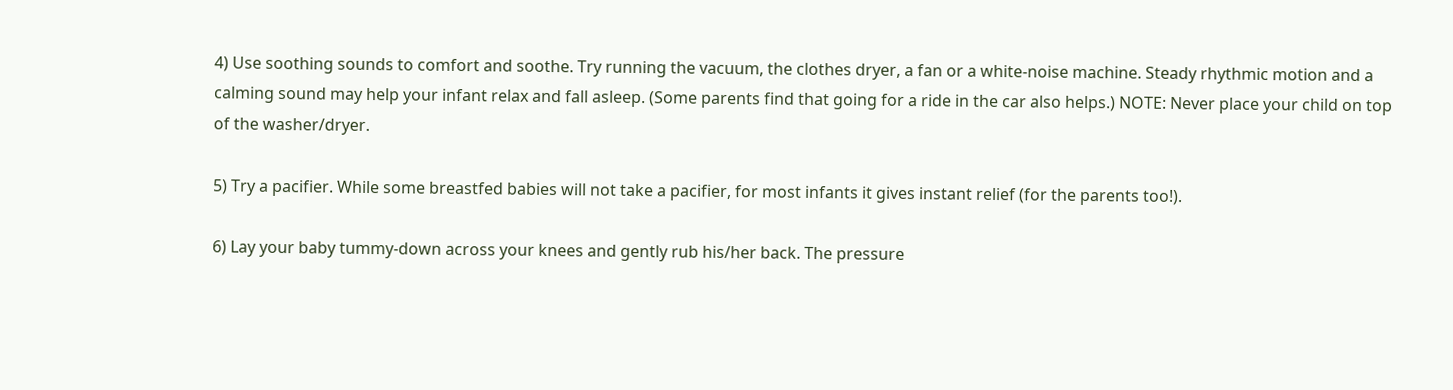4) Use soothing sounds to comfort and soothe. Try running the vacuum, the clothes dryer, a fan or a white-noise machine. Steady rhythmic motion and a calming sound may help your infant relax and fall asleep. (Some parents find that going for a ride in the car also helps.) NOTE: Never place your child on top of the washer/dryer.

5) Try a pacifier. While some breastfed babies will not take a pacifier, for most infants it gives instant relief (for the parents too!).

6) Lay your baby tummy-down across your knees and gently rub his/her back. The pressure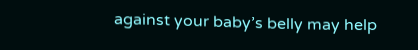against your baby’s belly may help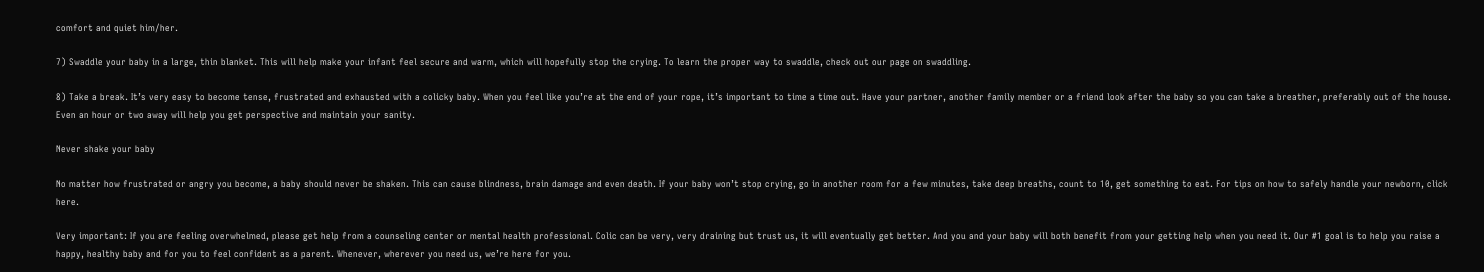comfort and quiet him/her.

7) Swaddle your baby in a large, thin blanket. This will help make your infant feel secure and warm, which will hopefully stop the crying. To learn the proper way to swaddle, check out our page on swaddling.

8) Take a break. It’s very easy to become tense, frustrated and exhausted with a colicky baby. When you feel like you’re at the end of your rope, it’s important to time a time out. Have your partner, another family member or a friend look after the baby so you can take a breather, preferably out of the house. Even an hour or two away will help you get perspective and maintain your sanity.

Never shake your baby

No matter how frustrated or angry you become, a baby should never be shaken. This can cause blindness, brain damage and even death. If your baby won’t stop crying, go in another room for a few minutes, take deep breaths, count to 10, get something to eat. For tips on how to safely handle your newborn, click here.

Very important: If you are feeling overwhelmed, please get help from a counseling center or mental health professional. Colic can be very, very draining but trust us, it will eventually get better. And you and your baby will both benefit from your getting help when you need it. Our #1 goal is to help you raise a happy, healthy baby and for you to feel confident as a parent. Whenever, wherever you need us, we’re here for you.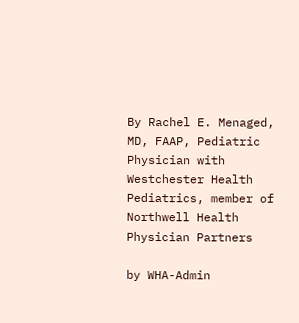By Rachel E. Menaged, MD, FAAP, Pediatric Physician with Westchester Health Pediatrics, member of Northwell Health Physician Partners

by WHA-Admin